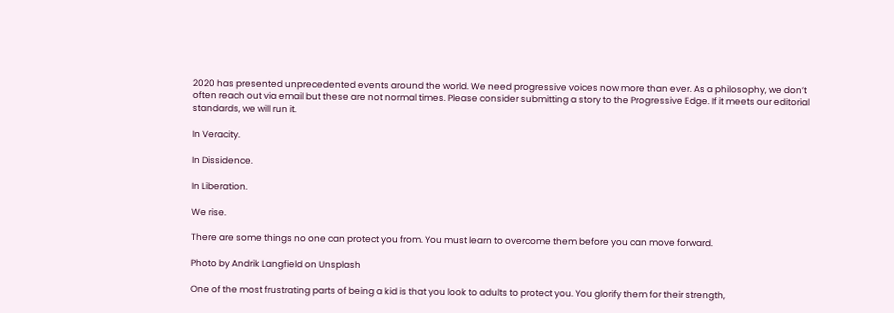2020 has presented unprecedented events around the world. We need progressive voices now more than ever. As a philosophy, we don’t often reach out via email but these are not normal times. Please consider submitting a story to the Progressive Edge. If it meets our editorial standards, we will run it.

In Veracity.

In Dissidence.

In Liberation.

We rise.

There are some things no one can protect you from. You must learn to overcome them before you can move forward.

Photo by Andrik Langfield on Unsplash

One of the most frustrating parts of being a kid is that you look to adults to protect you. You glorify them for their strength,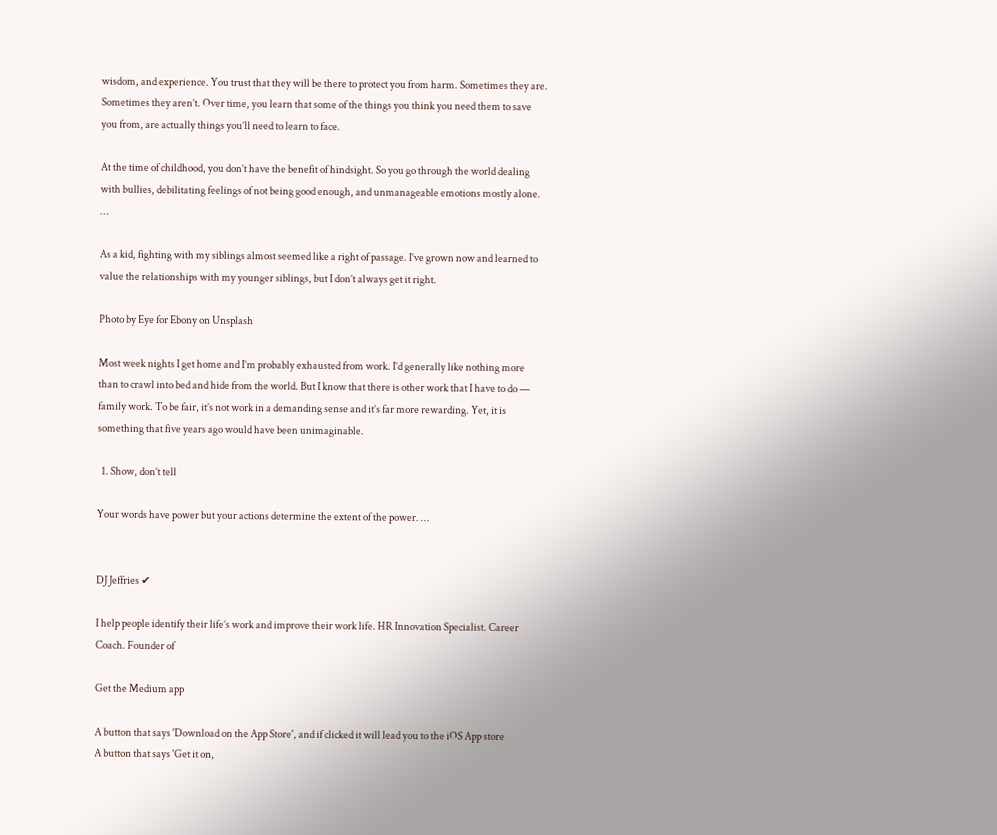wisdom, and experience. You trust that they will be there to protect you from harm. Sometimes they are. Sometimes they aren’t. Over time, you learn that some of the things you think you need them to save you from, are actually things you’ll need to learn to face.

At the time of childhood, you don’t have the benefit of hindsight. So you go through the world dealing with bullies, debilitating feelings of not being good enough, and unmanageable emotions mostly alone. …

As a kid, fighting with my siblings almost seemed like a right of passage. I’ve grown now and learned to value the relationships with my younger siblings, but I don’t always get it right.

Photo by Eye for Ebony on Unsplash

Most week nights I get home and I’m probably exhausted from work. I’d generally like nothing more than to crawl into bed and hide from the world. But I know that there is other work that I have to do — family work. To be fair, it’s not work in a demanding sense and it’s far more rewarding. Yet, it is something that five years ago would have been unimaginable.

  1. Show, don’t tell

Your words have power but your actions determine the extent of the power. …


DJ Jeffries ✔

I help people identify their life’s work and improve their work life. HR Innovation Specialist. Career Coach. Founder of

Get the Medium app

A button that says 'Download on the App Store', and if clicked it will lead you to the iOS App store
A button that says 'Get it on,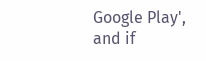Google Play', and if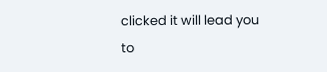clicked it will lead you to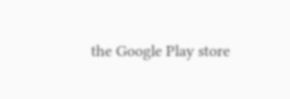the Google Play store